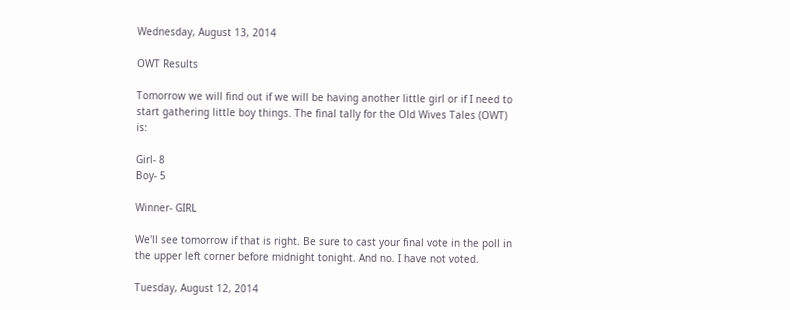Wednesday, August 13, 2014

OWT Results

Tomorrow we will find out if we will be having another little girl or if I need to start gathering little boy things. The final tally for the Old Wives Tales (OWT) is:

Girl- 8
Boy- 5

Winner- GIRL

We'll see tomorrow if that is right. Be sure to cast your final vote in the poll in the upper left corner before midnight tonight. And no. I have not voted.

Tuesday, August 12, 2014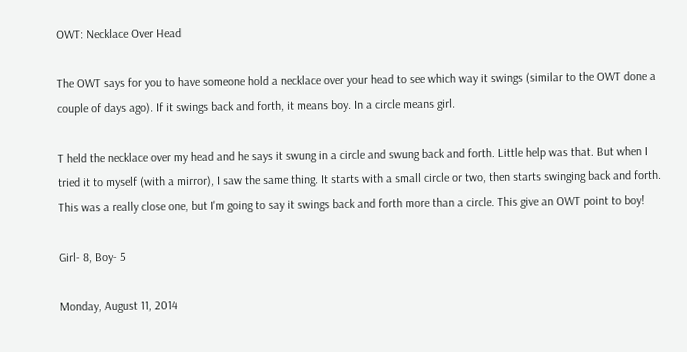OWT: Necklace Over Head

The OWT says for you to have someone hold a necklace over your head to see which way it swings (similar to the OWT done a couple of days ago). If it swings back and forth, it means boy. In a circle means girl.

T held the necklace over my head and he says it swung in a circle and swung back and forth. Little help was that. But when I tried it to myself (with a mirror), I saw the same thing. It starts with a small circle or two, then starts swinging back and forth. This was a really close one, but I'm going to say it swings back and forth more than a circle. This give an OWT point to boy!

Girl- 8, Boy- 5

Monday, August 11, 2014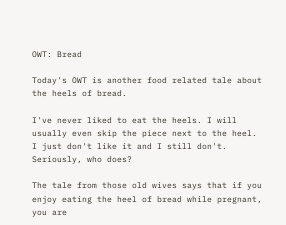OWT: Bread

Today's OWT is another food related tale about the heels of bread.

I've never liked to eat the heels. I will usually even skip the piece next to the heel. I just don't like it and I still don't. Seriously, who does?

The tale from those old wives says that if you enjoy eating the heel of bread while pregnant, you are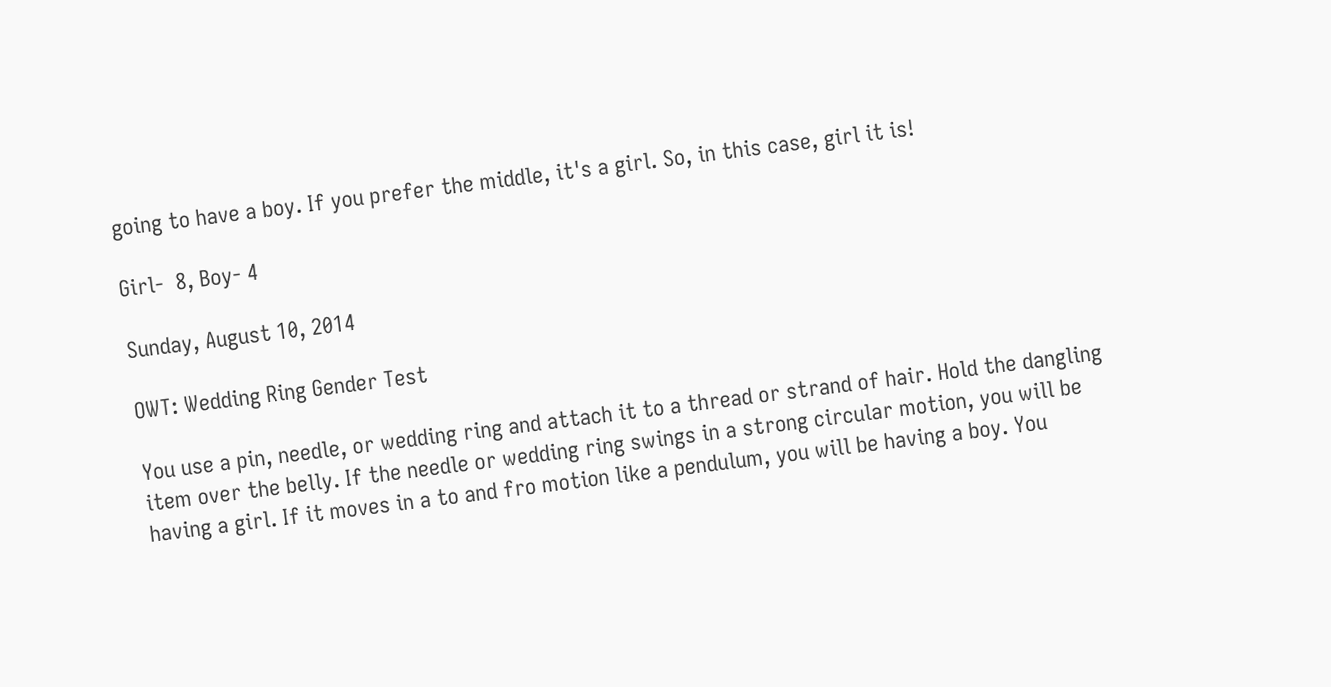going to have a boy. If you prefer the middle, it's a girl. So, in this case, girl it is!

Girl-  8, Boy- 4

Sunday, August 10, 2014

OWT: Wedding Ring Gender Test

You use a pin, needle, or wedding ring and attach it to a thread or strand of hair. Hold the dangling item over the belly. If the needle or wedding ring swings in a strong circular motion, you will be having a girl. If it moves in a to and fro motion like a pendulum, you will be having a boy. You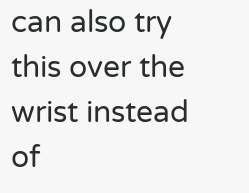can also try this over the wrist instead of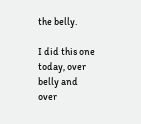the belly.

I did this one today, over belly and over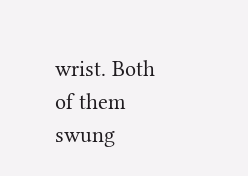wrist. Both of them swung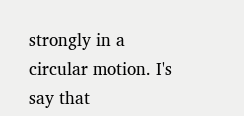strongly in a circular motion. I's say that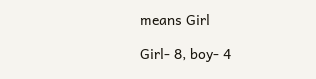means Girl

Girl- 8, boy- 4